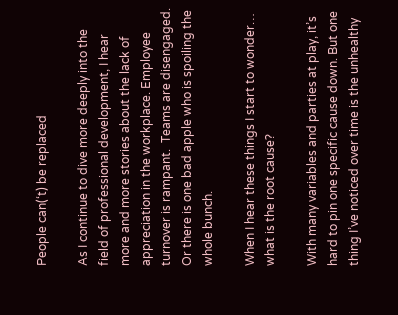People can(‘t) be replaced

As I continue to dive more deeply into the field of professional development, I hear more and more stories about the lack of appreciation in the workplace. Employee turnover is rampant.  Teams are disengaged. Or there is one bad apple who is spoiling the whole bunch.

When I hear these things I start to wonder… what is the root cause?

With many variables and parties at play, it’s hard to pin one specific cause down. But one thing I’ve noticed over time is the unhealthy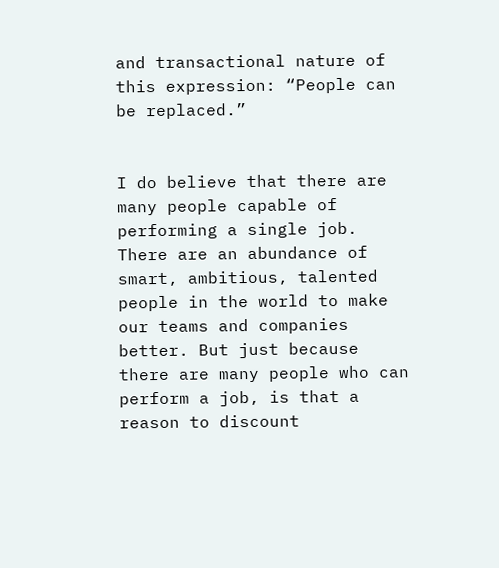and transactional nature of this expression: “People can be replaced.”


I do believe that there are many people capable of performing a single job. There are an abundance of smart, ambitious, talented people in the world to make our teams and companies better. But just because there are many people who can perform a job, is that a reason to discount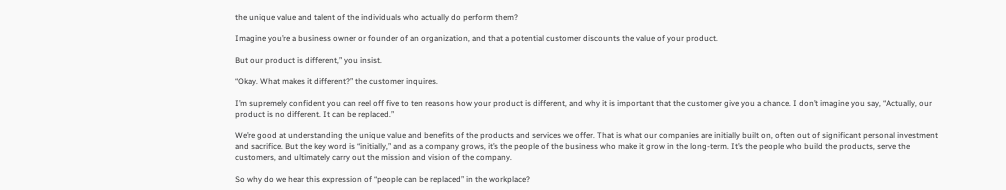the unique value and talent of the individuals who actually do perform them?

Imagine you’re a business owner or founder of an organization, and that a potential customer discounts the value of your product.

But our product is different,” you insist.

“Okay. What makes it different?” the customer inquires.

I’m supremely confident you can reel off five to ten reasons how your product is different, and why it is important that the customer give you a chance. I don’t imagine you say, “Actually, our product is no different. It can be replaced.”

We’re good at understanding the unique value and benefits of the products and services we offer. That is what our companies are initially built on, often out of significant personal investment and sacrifice. But the key word is “initially,” and as a company grows, it’s the people of the business who make it grow in the long-term. It’s the people who build the products, serve the customers, and ultimately carry out the mission and vision of the company.

So why do we hear this expression of “people can be replaced” in the workplace?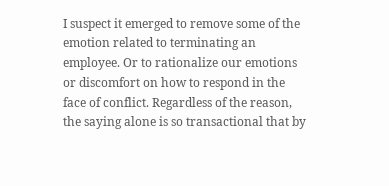I suspect it emerged to remove some of the emotion related to terminating an employee. Or to rationalize our emotions or discomfort on how to respond in the face of conflict. Regardless of the reason, the saying alone is so transactional that by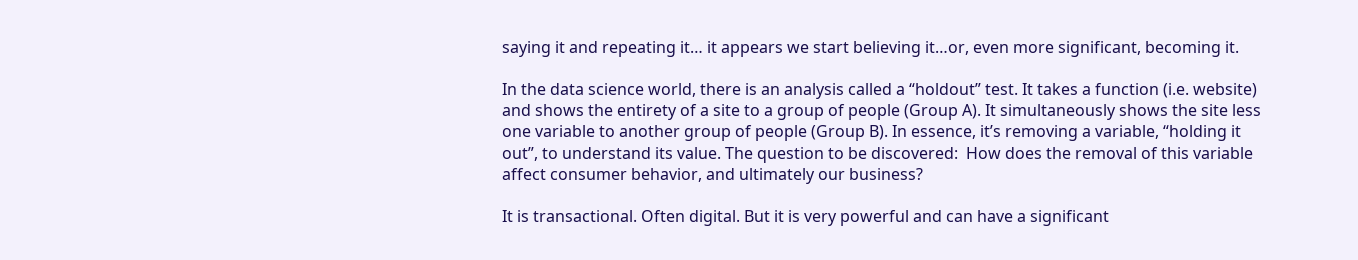saying it and repeating it… it appears we start believing it…or, even more significant, becoming it.

In the data science world, there is an analysis called a “holdout” test. It takes a function (i.e. website) and shows the entirety of a site to a group of people (Group A). It simultaneously shows the site less one variable to another group of people (Group B). In essence, it’s removing a variable, “holding it out”, to understand its value. The question to be discovered:  How does the removal of this variable affect consumer behavior, and ultimately our business?

It is transactional. Often digital. But it is very powerful and can have a significant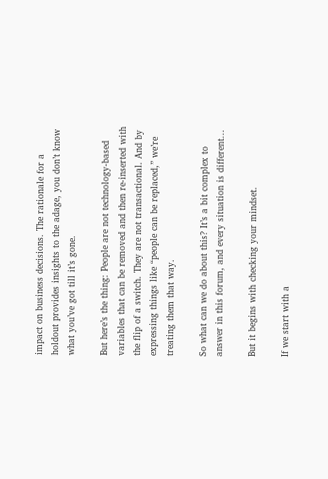impact on business decisions. The rationale for a holdout provides insights to the adage, you don’t know what you’ve got till it’s gone.

But here’s the thing: People are not technology-based variables that can be removed and then re-inserted with the flip of a switch. They are not transactional. And by expressing things like “people can be replaced,” we’re treating them that way.

So what can we do about this? It’s a bit complex to answer in this forum, and every situation is different...

But it begins with checking your mindset.

If we start with a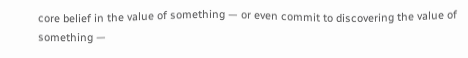core belief in the value of something — or even commit to discovering the value of something —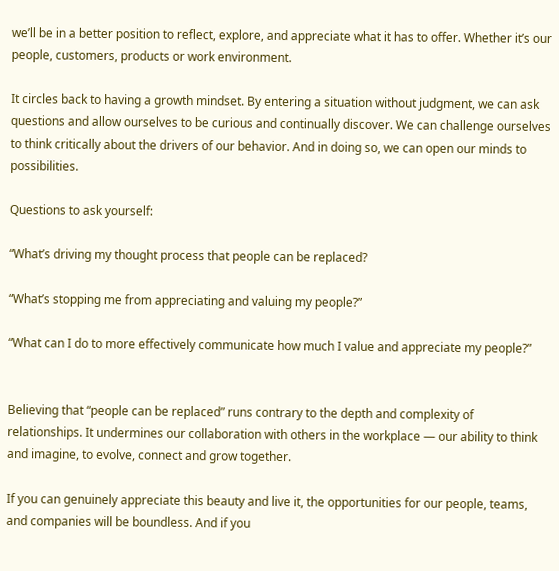we’ll be in a better position to reflect, explore, and appreciate what it has to offer. Whether it’s our people, customers, products or work environment.

It circles back to having a growth mindset. By entering a situation without judgment, we can ask questions and allow ourselves to be curious and continually discover. We can challenge ourselves to think critically about the drivers of our behavior. And in doing so, we can open our minds to possibilities.

Questions to ask yourself:

“What’s driving my thought process that people can be replaced?

“What’s stopping me from appreciating and valuing my people?”

“What can I do to more effectively communicate how much I value and appreciate my people?”


Believing that “people can be replaced” runs contrary to the depth and complexity of relationships. It undermines our collaboration with others in the workplace — our ability to think and imagine, to evolve, connect and grow together.

If you can genuinely appreciate this beauty and live it, the opportunities for our people, teams, and companies will be boundless. And if you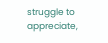struggle to appreciate,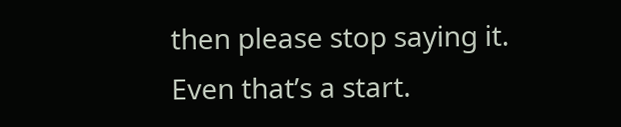then please stop saying it.  Even that’s a start.